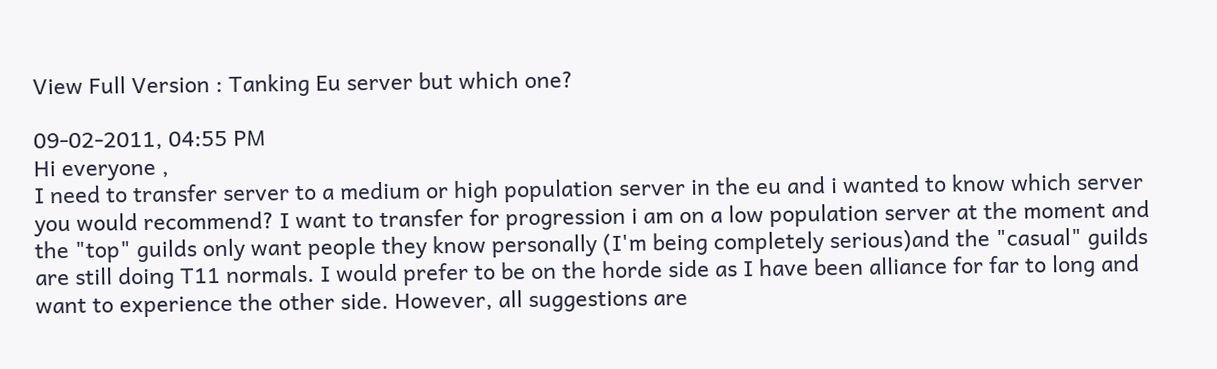View Full Version : Tanking Eu server but which one?

09-02-2011, 04:55 PM
Hi everyone ,
I need to transfer server to a medium or high population server in the eu and i wanted to know which server you would recommend? I want to transfer for progression i am on a low population server at the moment and the "top" guilds only want people they know personally (I'm being completely serious)and the "casual" guilds are still doing T11 normals. I would prefer to be on the horde side as I have been alliance for far to long and want to experience the other side. However, all suggestions are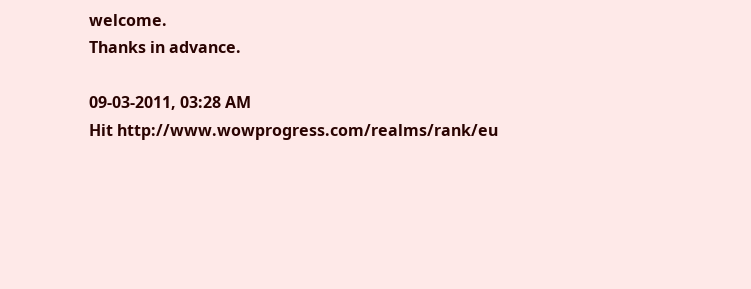welcome.
Thanks in advance.

09-03-2011, 03:28 AM
Hit http://www.wowprogress.com/realms/rank/eu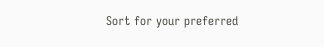Sort for your preferred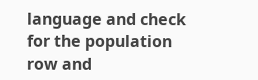language and check for the population row and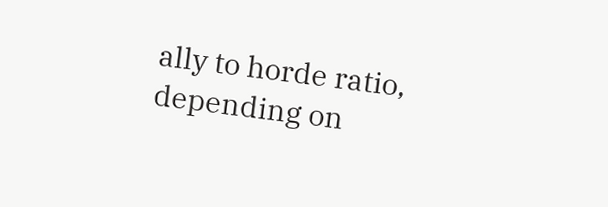ally to horde ratio, depending on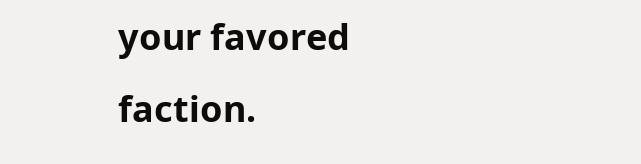your favored faction.